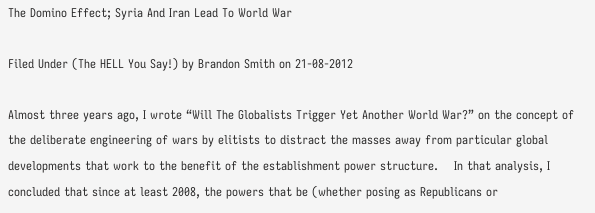The Domino Effect; Syria And Iran Lead To World War

Filed Under (The HELL You Say!) by Brandon Smith on 21-08-2012

Almost three years ago, I wrote “Will The Globalists Trigger Yet Another World War?” on the concept of the deliberate engineering of wars by elitists to distract the masses away from particular global developments that work to the benefit of the establishment power structure.    In that analysis, I concluded that since at least 2008, the powers that be (whether posing as Republicans or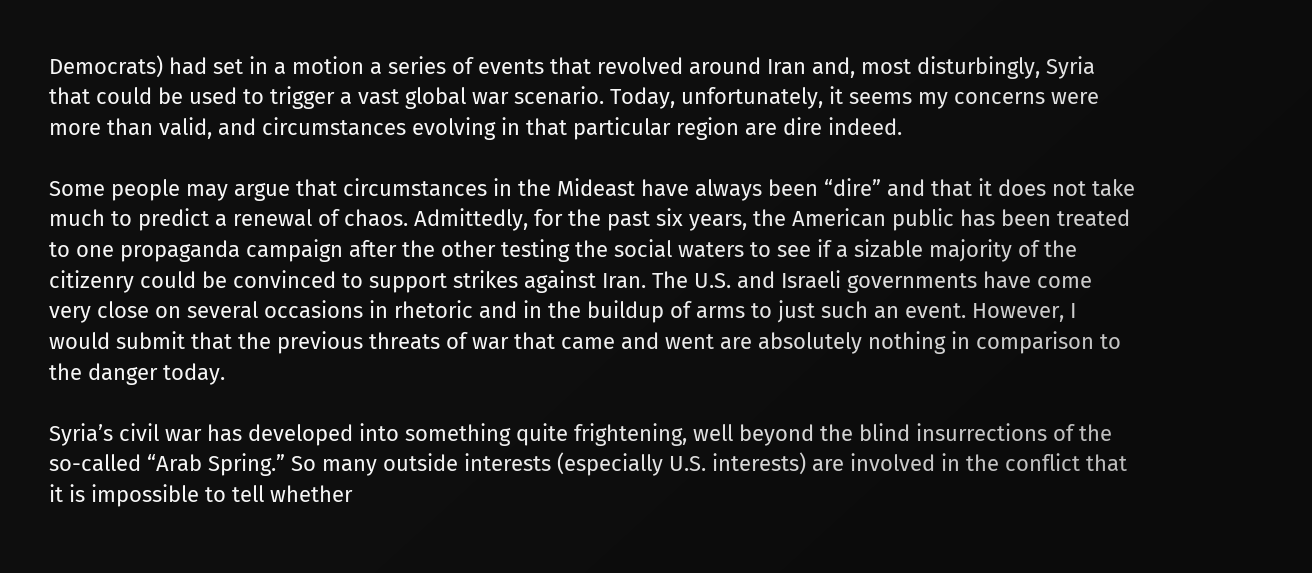Democrats) had set in a motion a series of events that revolved around Iran and, most disturbingly, Syria that could be used to trigger a vast global war scenario. Today, unfortunately, it seems my concerns were more than valid, and circumstances evolving in that particular region are dire indeed.

Some people may argue that circumstances in the Mideast have always been “dire” and that it does not take much to predict a renewal of chaos. Admittedly, for the past six years, the American public has been treated to one propaganda campaign after the other testing the social waters to see if a sizable majority of the citizenry could be convinced to support strikes against Iran. The U.S. and Israeli governments have come very close on several occasions in rhetoric and in the buildup of arms to just such an event. However, I would submit that the previous threats of war that came and went are absolutely nothing in comparison to the danger today.

Syria’s civil war has developed into something quite frightening, well beyond the blind insurrections of the so-called “Arab Spring.” So many outside interests (especially U.S. interests) are involved in the conflict that it is impossible to tell whether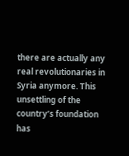there are actually any real revolutionaries in Syria anymore. This unsettling of the country’s foundation has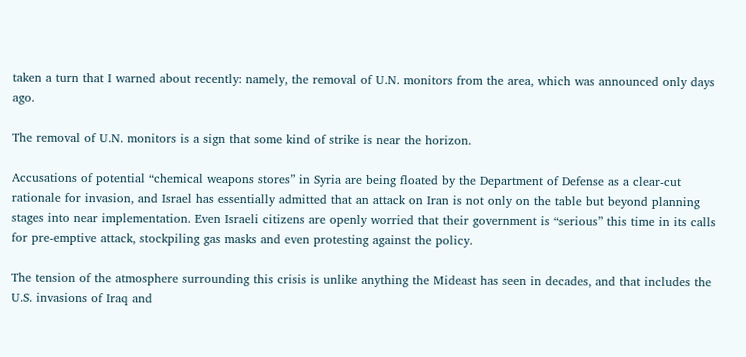taken a turn that I warned about recently: namely, the removal of U.N. monitors from the area, which was announced only days ago.

The removal of U.N. monitors is a sign that some kind of strike is near the horizon.

Accusations of potential “chemical weapons stores” in Syria are being floated by the Department of Defense as a clear-cut rationale for invasion, and Israel has essentially admitted that an attack on Iran is not only on the table but beyond planning stages into near implementation. Even Israeli citizens are openly worried that their government is “serious” this time in its calls for pre-emptive attack, stockpiling gas masks and even protesting against the policy.

The tension of the atmosphere surrounding this crisis is unlike anything the Mideast has seen in decades, and that includes the U.S. invasions of Iraq and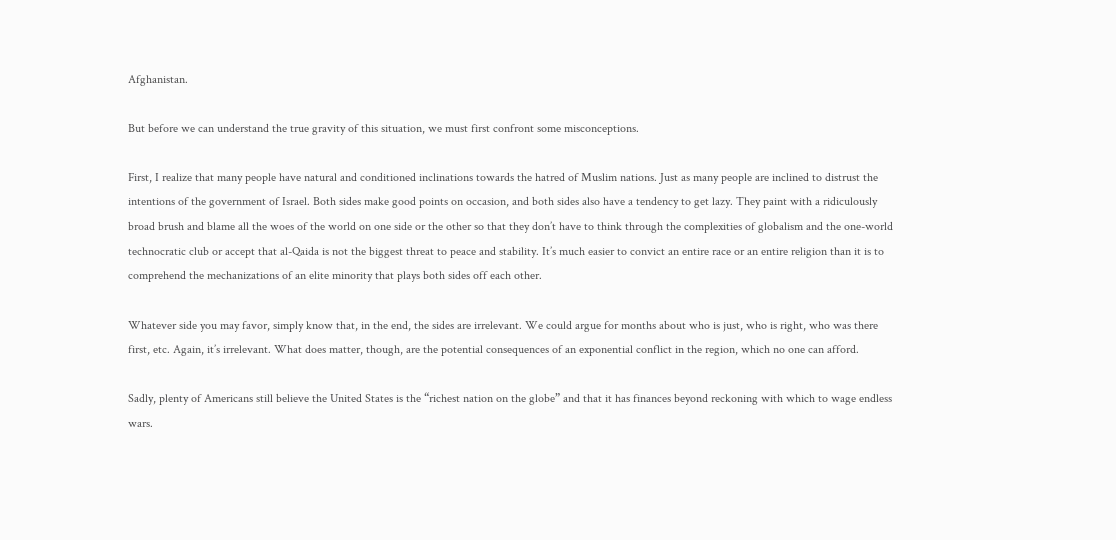Afghanistan.

But before we can understand the true gravity of this situation, we must first confront some misconceptions.

First, I realize that many people have natural and conditioned inclinations towards the hatred of Muslim nations. Just as many people are inclined to distrust the intentions of the government of Israel. Both sides make good points on occasion, and both sides also have a tendency to get lazy. They paint with a ridiculously broad brush and blame all the woes of the world on one side or the other so that they don’t have to think through the complexities of globalism and the one-world technocratic club or accept that al-Qaida is not the biggest threat to peace and stability. It’s much easier to convict an entire race or an entire religion than it is to comprehend the mechanizations of an elite minority that plays both sides off each other.

Whatever side you may favor, simply know that, in the end, the sides are irrelevant. We could argue for months about who is just, who is right, who was there first, etc. Again, it’s irrelevant. What does matter, though, are the potential consequences of an exponential conflict in the region, which no one can afford.

Sadly, plenty of Americans still believe the United States is the “richest nation on the globe” and that it has finances beyond reckoning with which to wage endless wars.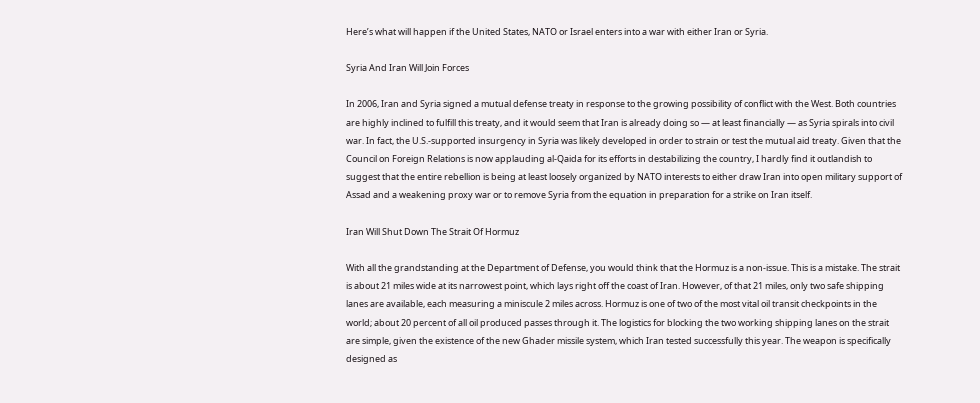Here’s what will happen if the United States, NATO or Israel enters into a war with either Iran or Syria.

Syria And Iran Will Join Forces

In 2006, Iran and Syria signed a mutual defense treaty in response to the growing possibility of conflict with the West. Both countries are highly inclined to fulfill this treaty, and it would seem that Iran is already doing so — at least financially — as Syria spirals into civil war. In fact, the U.S.-supported insurgency in Syria was likely developed in order to strain or test the mutual aid treaty. Given that the Council on Foreign Relations is now applauding al-Qaida for its efforts in destabilizing the country, I hardly find it outlandish to suggest that the entire rebellion is being at least loosely organized by NATO interests to either draw Iran into open military support of Assad and a weakening proxy war or to remove Syria from the equation in preparation for a strike on Iran itself.

Iran Will Shut Down The Strait Of Hormuz

With all the grandstanding at the Department of Defense, you would think that the Hormuz is a non-issue. This is a mistake. The strait is about 21 miles wide at its narrowest point, which lays right off the coast of Iran. However, of that 21 miles, only two safe shipping lanes are available, each measuring a miniscule 2 miles across. Hormuz is one of two of the most vital oil transit checkpoints in the world; about 20 percent of all oil produced passes through it. The logistics for blocking the two working shipping lanes on the strait are simple, given the existence of the new Ghader missile system, which Iran tested successfully this year. The weapon is specifically designed as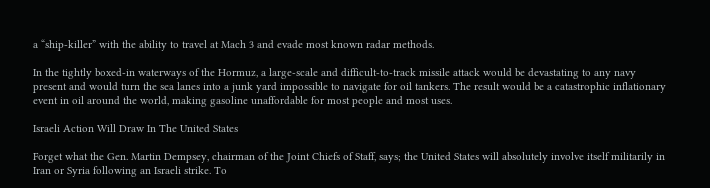a “ship-killer” with the ability to travel at Mach 3 and evade most known radar methods.

In the tightly boxed-in waterways of the Hormuz, a large-scale and difficult-to-track missile attack would be devastating to any navy present and would turn the sea lanes into a junk yard impossible to navigate for oil tankers. The result would be a catastrophic inflationary event in oil around the world, making gasoline unaffordable for most people and most uses.

Israeli Action Will Draw In The United States

Forget what the Gen. Martin Dempsey, chairman of the Joint Chiefs of Staff, says; the United States will absolutely involve itself militarily in Iran or Syria following an Israeli strike. To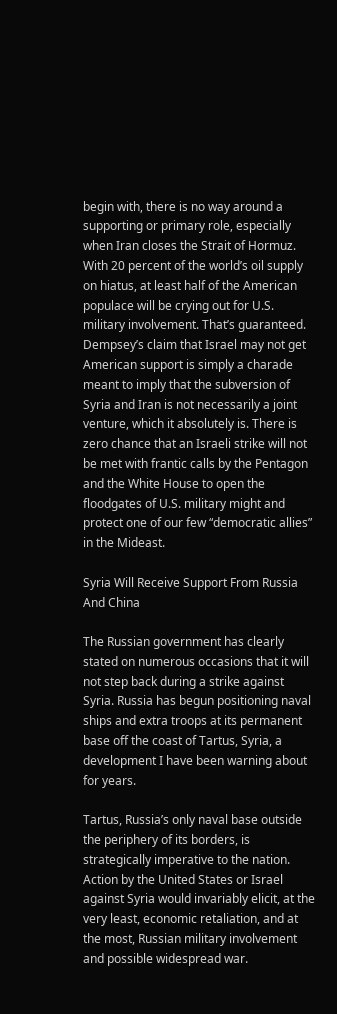begin with, there is no way around a supporting or primary role, especially when Iran closes the Strait of Hormuz. With 20 percent of the world’s oil supply on hiatus, at least half of the American populace will be crying out for U.S. military involvement. That’s guaranteed. Dempsey’s claim that Israel may not get American support is simply a charade meant to imply that the subversion of Syria and Iran is not necessarily a joint venture, which it absolutely is. There is zero chance that an Israeli strike will not be met with frantic calls by the Pentagon and the White House to open the floodgates of U.S. military might and protect one of our few “democratic allies” in the Mideast.

Syria Will Receive Support From Russia And China

The Russian government has clearly stated on numerous occasions that it will not step back during a strike against Syria. Russia has begun positioning naval ships and extra troops at its permanent base off the coast of Tartus, Syria, a development I have been warning about for years.

Tartus, Russia’s only naval base outside the periphery of its borders, is strategically imperative to the nation. Action by the United States or Israel against Syria would invariably elicit, at the very least, economic retaliation, and at the most, Russian military involvement and possible widespread war.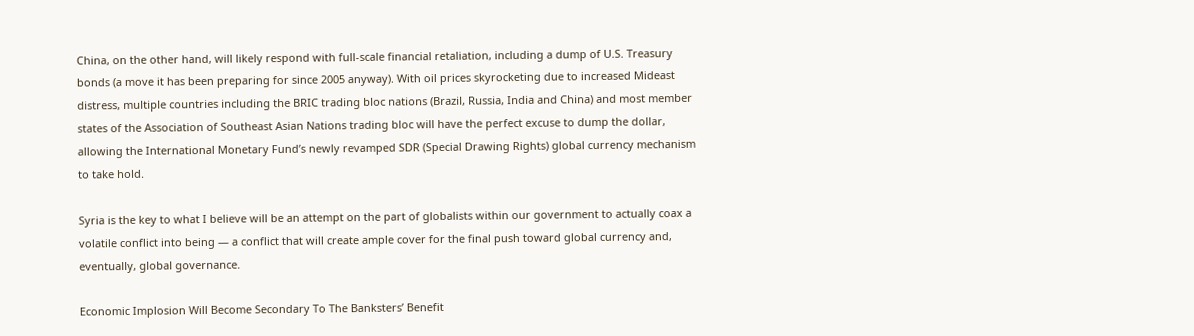China, on the other hand, will likely respond with full-scale financial retaliation, including a dump of U.S. Treasury bonds (a move it has been preparing for since 2005 anyway). With oil prices skyrocketing due to increased Mideast distress, multiple countries including the BRIC trading bloc nations (Brazil, Russia, India and China) and most member states of the Association of Southeast Asian Nations trading bloc will have the perfect excuse to dump the dollar, allowing the International Monetary Fund’s newly revamped SDR (Special Drawing Rights) global currency mechanism to take hold.

Syria is the key to what I believe will be an attempt on the part of globalists within our government to actually coax a volatile conflict into being — a conflict that will create ample cover for the final push toward global currency and, eventually, global governance.

Economic Implosion Will Become Secondary To The Banksters’ Benefit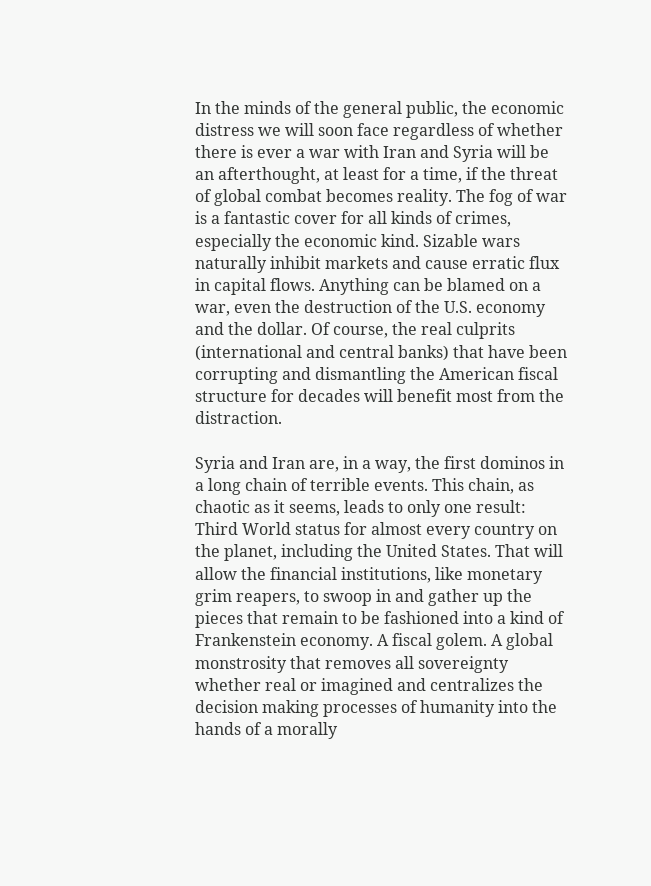In the minds of the general public, the economic distress we will soon face regardless of whether there is ever a war with Iran and Syria will be an afterthought, at least for a time, if the threat of global combat becomes reality. The fog of war is a fantastic cover for all kinds of crimes, especially the economic kind. Sizable wars naturally inhibit markets and cause erratic flux in capital flows. Anything can be blamed on a war, even the destruction of the U.S. economy and the dollar. Of course, the real culprits (international and central banks) that have been corrupting and dismantling the American fiscal structure for decades will benefit most from the distraction.

Syria and Iran are, in a way, the first dominos in a long chain of terrible events. This chain, as chaotic as it seems, leads to only one result: Third World status for almost every country on the planet, including the United States. That will allow the financial institutions, like monetary grim reapers, to swoop in and gather up the pieces that remain to be fashioned into a kind of Frankenstein economy. A fiscal golem. A global monstrosity that removes all sovereignty whether real or imagined and centralizes the decision making processes of humanity into the hands of a morally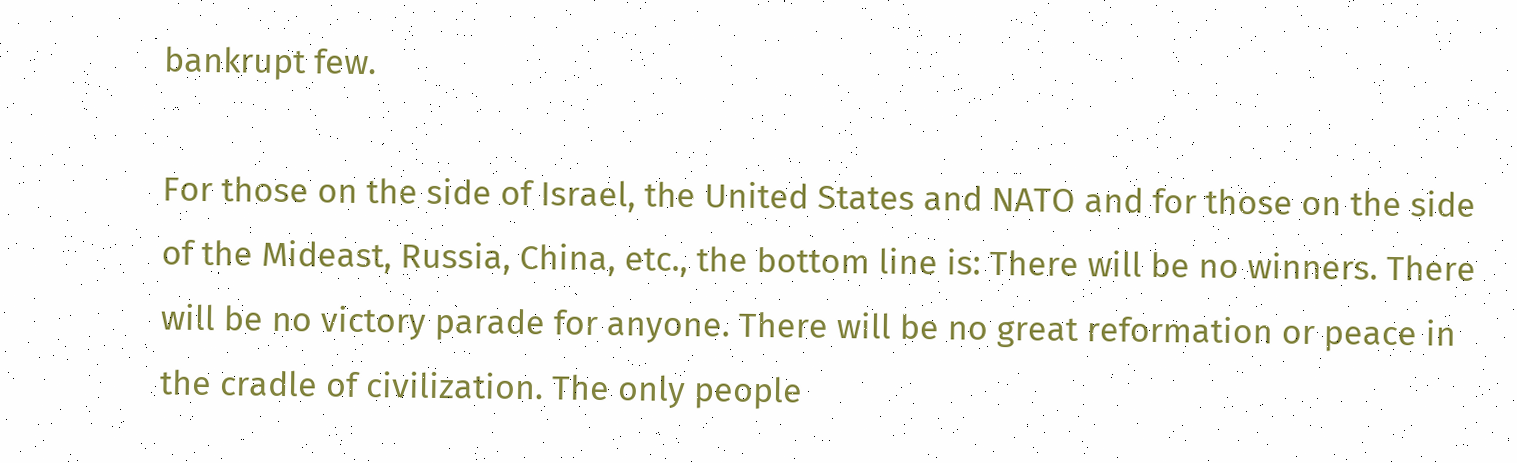bankrupt few.

For those on the side of Israel, the United States and NATO and for those on the side of the Mideast, Russia, China, etc., the bottom line is: There will be no winners. There will be no victory parade for anyone. There will be no great reformation or peace in the cradle of civilization. The only people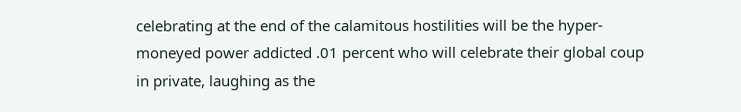celebrating at the end of the calamitous hostilities will be the hyper-moneyed power addicted .01 percent who will celebrate their global coup in private, laughing as the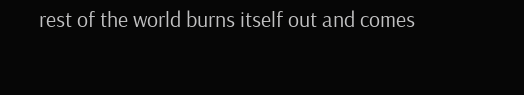rest of the world burns itself out and comes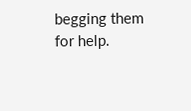begging them for help.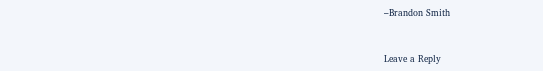–Brandon Smith


Leave a Reply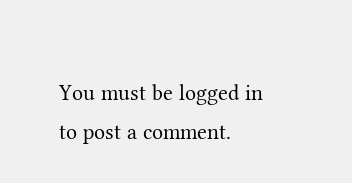You must be logged in to post a comment.